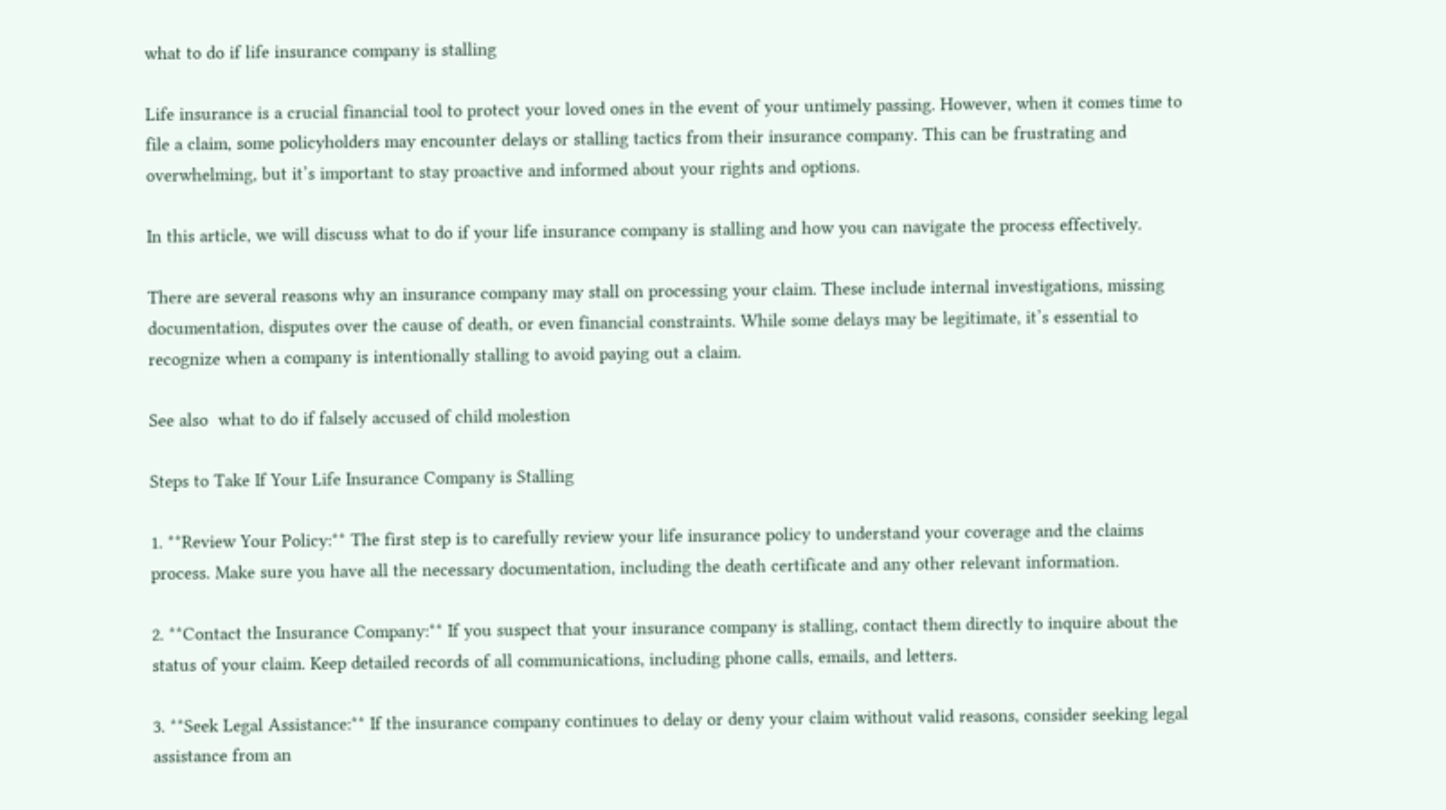what to do if life insurance company is stalling

Life insurance is a crucial financial tool to protect your loved ones in the event of your untimely passing. However, when it comes time to file a claim, some policyholders may encounter delays or stalling tactics from their insurance company. This can be frustrating and overwhelming, but it’s important to stay proactive and informed about your rights and options.

In this article, we will discuss what to do if your life insurance company is stalling and how you can navigate the process effectively.

There are several reasons why an insurance company may stall on processing your claim. These include internal investigations, missing documentation, disputes over the cause of death, or even financial constraints. While some delays may be legitimate, it’s essential to recognize when a company is intentionally stalling to avoid paying out a claim.

See also  what to do if falsely accused of child molestion

Steps to Take If Your Life Insurance Company is Stalling

1. **Review Your Policy:** The first step is to carefully review your life insurance policy to understand your coverage and the claims process. Make sure you have all the necessary documentation, including the death certificate and any other relevant information.

2. **Contact the Insurance Company:** If you suspect that your insurance company is stalling, contact them directly to inquire about the status of your claim. Keep detailed records of all communications, including phone calls, emails, and letters.

3. **Seek Legal Assistance:** If the insurance company continues to delay or deny your claim without valid reasons, consider seeking legal assistance from an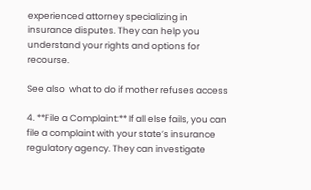experienced attorney specializing in insurance disputes. They can help you understand your rights and options for recourse.

See also  what to do if mother refuses access

4. **File a Complaint:** If all else fails, you can file a complaint with your state’s insurance regulatory agency. They can investigate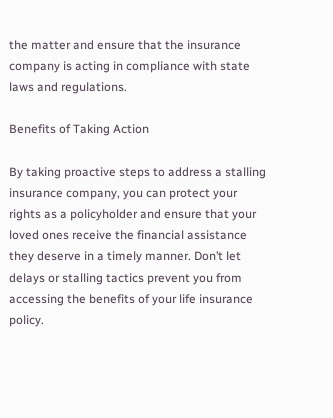the matter and ensure that the insurance company is acting in compliance with state laws and regulations.

Benefits of Taking Action

By taking proactive steps to address a stalling insurance company, you can protect your rights as a policyholder and ensure that your loved ones receive the financial assistance they deserve in a timely manner. Don’t let delays or stalling tactics prevent you from accessing the benefits of your life insurance policy.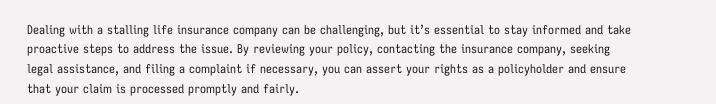Dealing with a stalling life insurance company can be challenging, but it’s essential to stay informed and take proactive steps to address the issue. By reviewing your policy, contacting the insurance company, seeking legal assistance, and filing a complaint if necessary, you can assert your rights as a policyholder and ensure that your claim is processed promptly and fairly.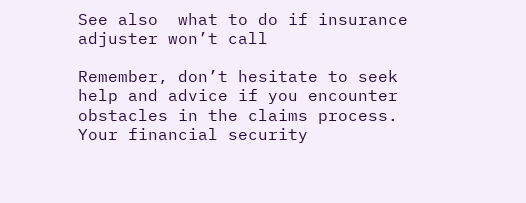See also  what to do if insurance adjuster won’t call

Remember, don’t hesitate to seek help and advice if you encounter obstacles in the claims process. Your financial security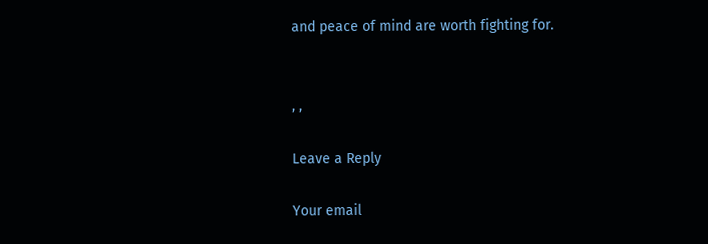and peace of mind are worth fighting for.


, ,

Leave a Reply

Your email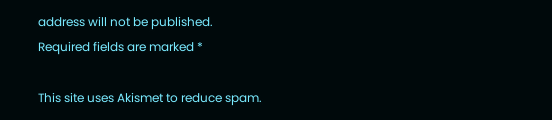address will not be published. Required fields are marked *

This site uses Akismet to reduce spam.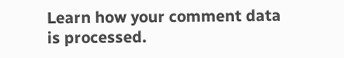Learn how your comment data is processed.